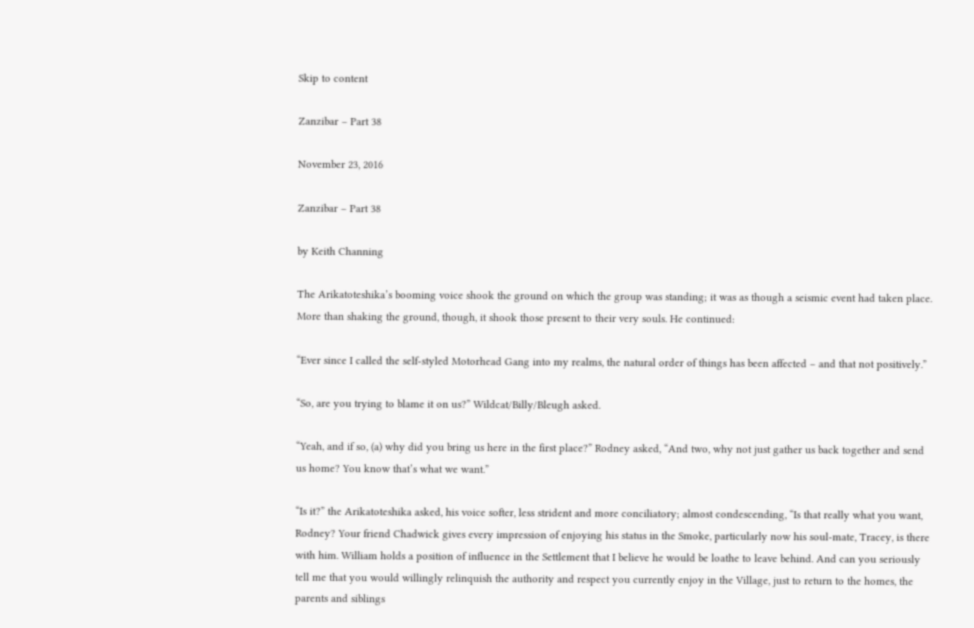Skip to content

Zanzibar – Part 38

November 23, 2016

Zanzibar – Part 38

by Keith Channing

The Arikatoteshika’s booming voice shook the ground on which the group was standing; it was as though a seismic event had taken place. More than shaking the ground, though, it shook those present to their very souls. He continued:

“Ever since I called the self-styled Motorhead Gang into my realms, the natural order of things has been affected – and that not positively.”

“So, are you trying to blame it on us?” Wildcat/Billy/Bleugh asked.

“Yeah, and if so, (a) why did you bring us here in the first place?” Rodney asked, “And two, why not just gather us back together and send us home? You know that’s what we want.”

“Is it?” the Arikatoteshika asked, his voice softer, less strident and more conciliatory; almost condescending, “Is that really what you want, Rodney? Your friend Chadwick gives every impression of enjoying his status in the Smoke, particularly now his soul-mate, Tracey, is there with him. William holds a position of influence in the Settlement that I believe he would be loathe to leave behind. And can you seriously tell me that you would willingly relinquish the authority and respect you currently enjoy in the Village, just to return to the homes, the parents and siblings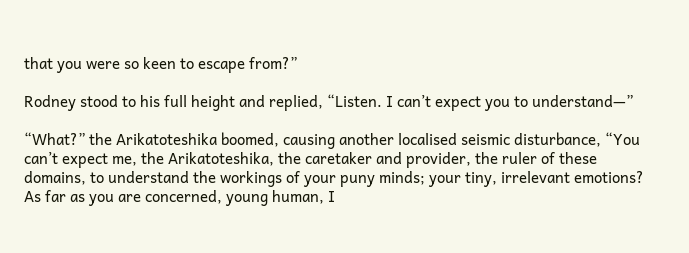that you were so keen to escape from?”

Rodney stood to his full height and replied, “Listen. I can’t expect you to understand—”

“What?” the Arikatoteshika boomed, causing another localised seismic disturbance, “You can’t expect me, the Arikatoteshika, the caretaker and provider, the ruler of these domains, to understand the workings of your puny minds; your tiny, irrelevant emotions? As far as you are concerned, young human, I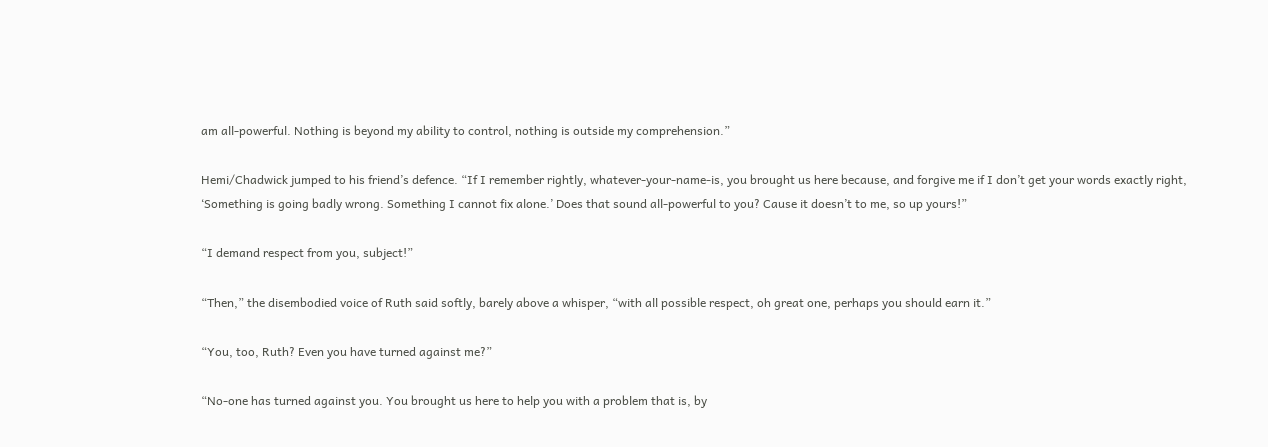am all-powerful. Nothing is beyond my ability to control, nothing is outside my comprehension.”

Hemi/Chadwick jumped to his friend’s defence. “If I remember rightly, whatever-your-name-is, you brought us here because, and forgive me if I don’t get your words exactly right, ‘Something is going badly wrong. Something I cannot fix alone.’ Does that sound all-powerful to you? Cause it doesn’t to me, so up yours!”

“I demand respect from you, subject!”

“Then,” the disembodied voice of Ruth said softly, barely above a whisper, “with all possible respect, oh great one, perhaps you should earn it.”

“You, too, Ruth? Even you have turned against me?”

“No-one has turned against you. You brought us here to help you with a problem that is, by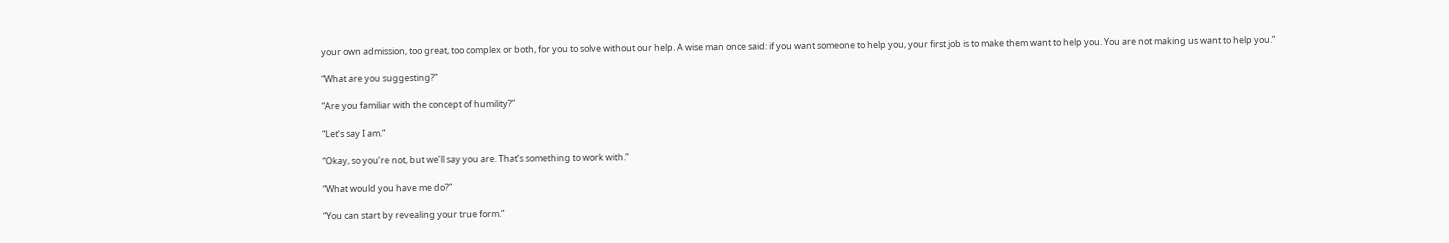your own admission, too great, too complex or both, for you to solve without our help. A wise man once said: if you want someone to help you, your first job is to make them want to help you. You are not making us want to help you.”

“What are you suggesting?”

“Are you familiar with the concept of humility?”

“Let’s say I am.”

“Okay, so you’re not, but we’ll say you are. That’s something to work with.”

“What would you have me do?”

“You can start by revealing your true form.”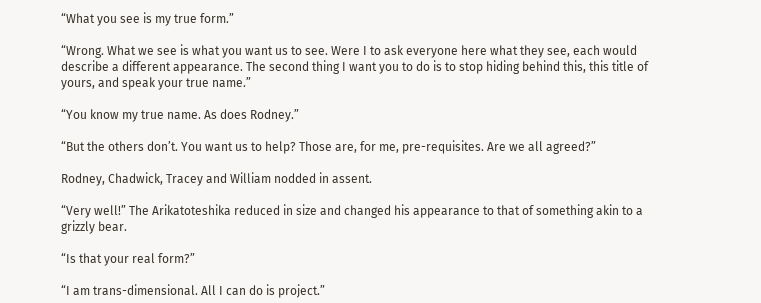“What you see is my true form.”

“Wrong. What we see is what you want us to see. Were I to ask everyone here what they see, each would describe a different appearance. The second thing I want you to do is to stop hiding behind this, this title of yours, and speak your true name.”

“You know my true name. As does Rodney.”

“But the others don’t. You want us to help? Those are, for me, pre-requisites. Are we all agreed?”

Rodney, Chadwick, Tracey and William nodded in assent.

“Very well!” The Arikatoteshika reduced in size and changed his appearance to that of something akin to a grizzly bear.

“Is that your real form?”

“I am trans-dimensional. All I can do is project.”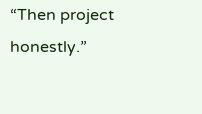“Then project honestly.”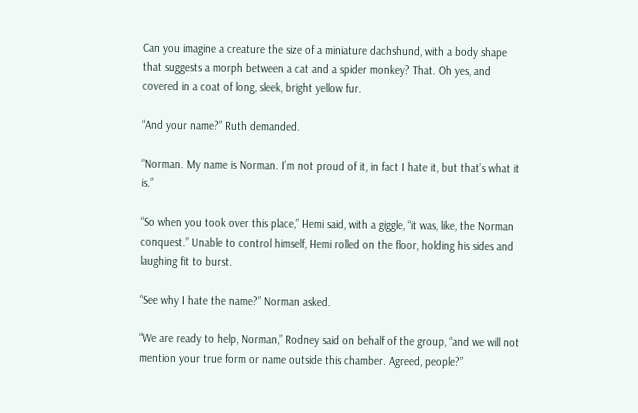Can you imagine a creature the size of a miniature dachshund, with a body shape that suggests a morph between a cat and a spider monkey? That. Oh yes, and covered in a coat of long, sleek, bright yellow fur.

“And your name?” Ruth demanded.

“Norman. My name is Norman. I’m not proud of it, in fact I hate it, but that’s what it is.”

“So when you took over this place,” Hemi said, with a giggle, “it was, like, the Norman conquest.” Unable to control himself, Hemi rolled on the floor, holding his sides and laughing fit to burst.

“See why I hate the name?” Norman asked.

“We are ready to help, Norman,” Rodney said on behalf of the group, “and we will not mention your true form or name outside this chamber. Agreed, people?”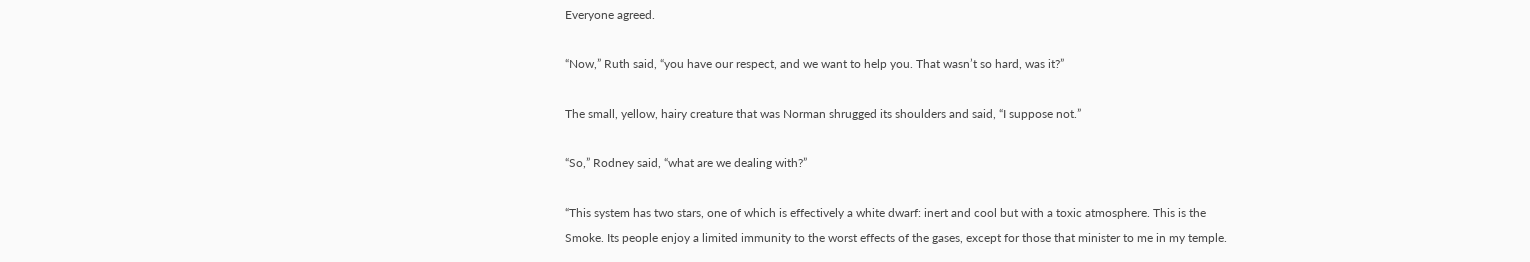Everyone agreed.

“Now,” Ruth said, “you have our respect, and we want to help you. That wasn’t so hard, was it?”

The small, yellow, hairy creature that was Norman shrugged its shoulders and said, “I suppose not.”

“So,” Rodney said, “what are we dealing with?”

“This system has two stars, one of which is effectively a white dwarf: inert and cool but with a toxic atmosphere. This is the Smoke. Its people enjoy a limited immunity to the worst effects of the gases, except for those that minister to me in my temple.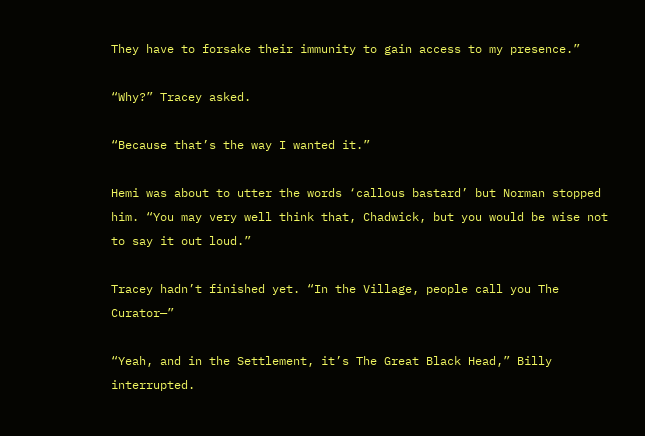They have to forsake their immunity to gain access to my presence.”

“Why?” Tracey asked.

“Because that’s the way I wanted it.”

Hemi was about to utter the words ‘callous bastard’ but Norman stopped him. “You may very well think that, Chadwick, but you would be wise not to say it out loud.”

Tracey hadn’t finished yet. “In the Village, people call you The Curator—”

“Yeah, and in the Settlement, it’s The Great Black Head,” Billy interrupted.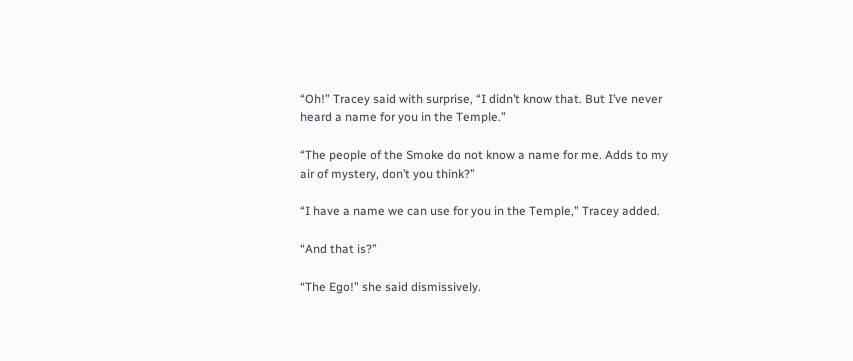“Oh!” Tracey said with surprise, “I didn’t know that. But I’ve never heard a name for you in the Temple.”

“The people of the Smoke do not know a name for me. Adds to my air of mystery, don’t you think?”

“I have a name we can use for you in the Temple,” Tracey added.

“And that is?”

“The Ego!” she said dismissively.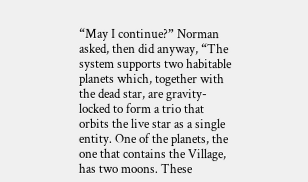“May I continue?” Norman asked, then did anyway, “The system supports two habitable planets which, together with the dead star, are gravity-locked to form a trio that orbits the live star as a single entity. One of the planets, the one that contains the Village, has two moons. These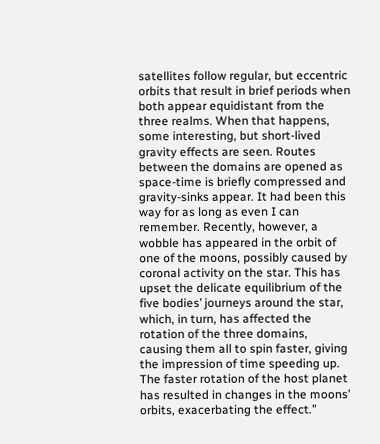satellites follow regular, but eccentric orbits that result in brief periods when both appear equidistant from the three realms. When that happens, some interesting, but short-lived gravity effects are seen. Routes between the domains are opened as space-time is briefly compressed and gravity-sinks appear. It had been this way for as long as even I can remember. Recently, however, a wobble has appeared in the orbit of one of the moons, possibly caused by coronal activity on the star. This has upset the delicate equilibrium of the five bodies’ journeys around the star, which, in turn, has affected the rotation of the three domains, causing them all to spin faster, giving the impression of time speeding up. The faster rotation of the host planet has resulted in changes in the moons’ orbits, exacerbating the effect.”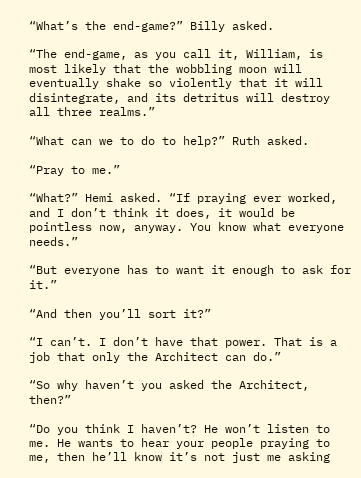“What’s the end-game?” Billy asked.

“The end-game, as you call it, William, is most likely that the wobbling moon will eventually shake so violently that it will disintegrate, and its detritus will destroy all three realms.”

“What can we to do to help?” Ruth asked.

“Pray to me.”

“What?” Hemi asked. “If praying ever worked, and I don’t think it does, it would be pointless now, anyway. You know what everyone needs.”

“But everyone has to want it enough to ask for it.”

“And then you’ll sort it?”

“I can’t. I don’t have that power. That is a job that only the Architect can do.”

“So why haven’t you asked the Architect, then?”

“Do you think I haven’t? He won’t listen to me. He wants to hear your people praying to me, then he’ll know it’s not just me asking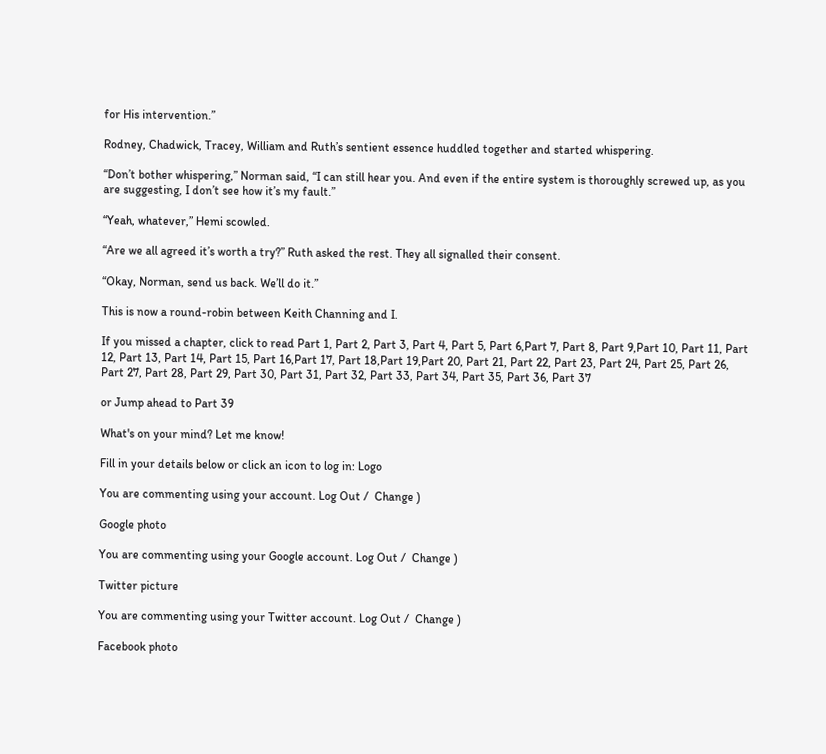for His intervention.”

Rodney, Chadwick, Tracey, William and Ruth’s sentient essence huddled together and started whispering.

“Don’t bother whispering,” Norman said, “I can still hear you. And even if the entire system is thoroughly screwed up, as you are suggesting, I don’t see how it’s my fault.”

“Yeah, whatever,” Hemi scowled.

“Are we all agreed it’s worth a try?” Ruth asked the rest. They all signalled their consent.

“Okay, Norman, send us back. We’ll do it.”

This is now a round-robin between Keith Channing and I.

If you missed a chapter, click to read Part 1, Part 2, Part 3, Part 4, Part 5, Part 6,Part 7, Part 8, Part 9,Part 10, Part 11, Part 12, Part 13, Part 14, Part 15, Part 16,Part 17, Part 18,Part 19,Part 20, Part 21, Part 22, Part 23, Part 24, Part 25, Part 26, Part 27, Part 28, Part 29, Part 30, Part 31, Part 32, Part 33, Part 34, Part 35, Part 36, Part 37

or Jump ahead to Part 39

What's on your mind? Let me know!

Fill in your details below or click an icon to log in: Logo

You are commenting using your account. Log Out /  Change )

Google photo

You are commenting using your Google account. Log Out /  Change )

Twitter picture

You are commenting using your Twitter account. Log Out /  Change )

Facebook photo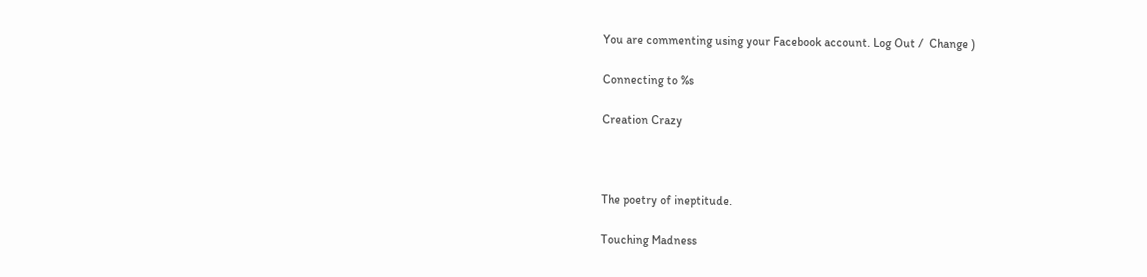You are commenting using your Facebook account. Log Out /  Change )

Connecting to %s

Creation Crazy



The poetry of ineptitude.

Touching Madness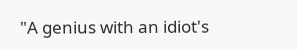"A genius with an idiot's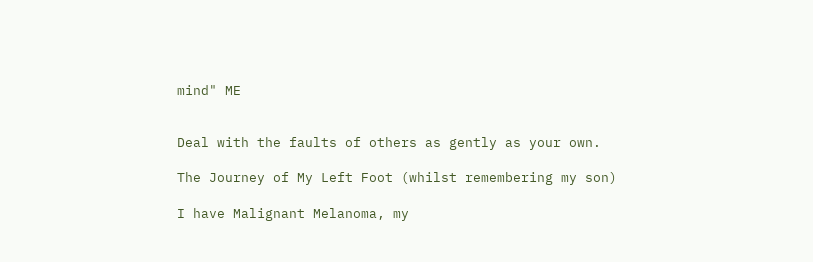mind" ME


Deal with the faults of others as gently as your own.

The Journey of My Left Foot (whilst remembering my son)

I have Malignant Melanoma, my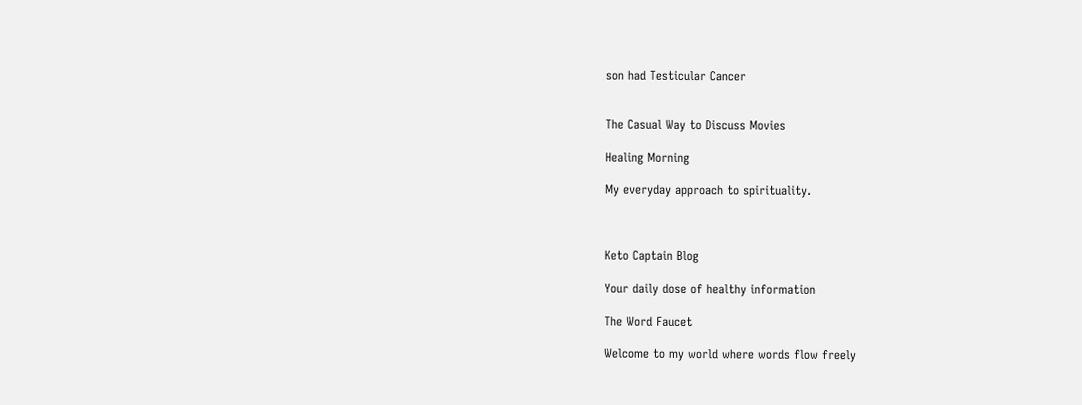son had Testicular Cancer


The Casual Way to Discuss Movies

Healing Morning

My everyday approach to spirituality.



Keto Captain Blog

Your daily dose of healthy information

The Word Faucet

Welcome to my world where words flow freely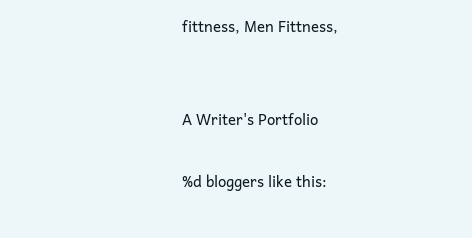fittness, Men Fittness,


A Writer's Portfolio

%d bloggers like this: